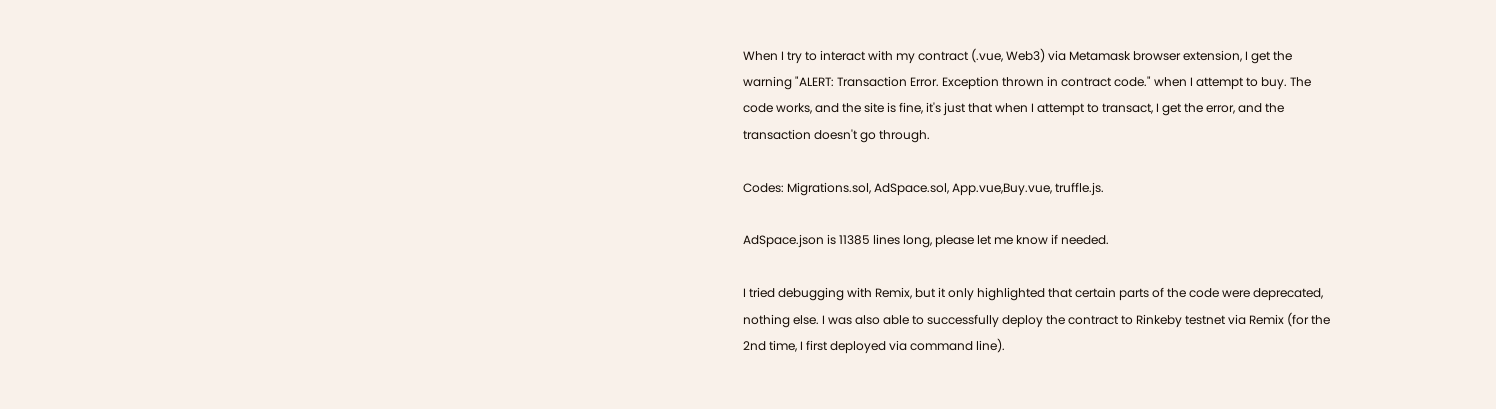When I try to interact with my contract (.vue, Web3) via Metamask browser extension, I get the warning "ALERT: Transaction Error. Exception thrown in contract code." when I attempt to buy. The code works, and the site is fine, it's just that when I attempt to transact, I get the error, and the transaction doesn't go through.

Codes: Migrations.sol, AdSpace.sol, App.vue,Buy.vue, truffle.js.

AdSpace.json is 11385 lines long, please let me know if needed.

I tried debugging with Remix, but it only highlighted that certain parts of the code were deprecated, nothing else. I was also able to successfully deploy the contract to Rinkeby testnet via Remix (for the 2nd time, I first deployed via command line).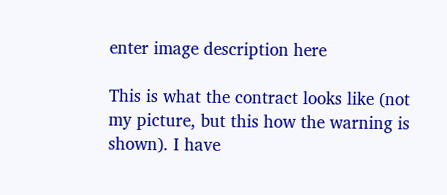enter image description here

This is what the contract looks like (not my picture, but this how the warning is shown). I have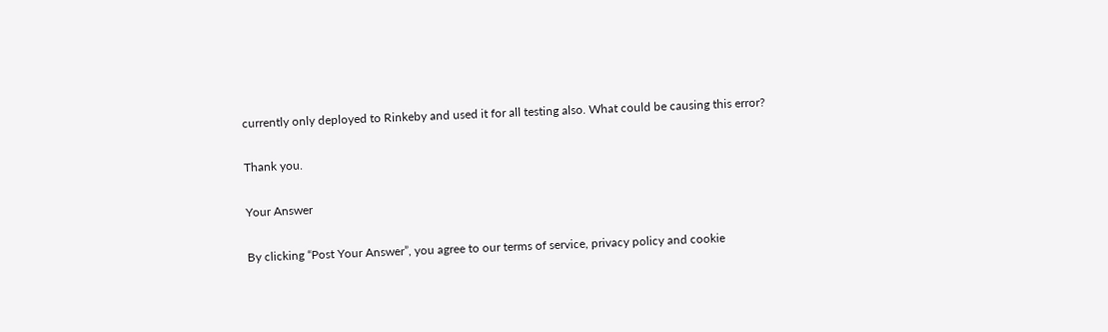currently only deployed to Rinkeby and used it for all testing also. What could be causing this error?

Thank you.

Your Answer

By clicking “Post Your Answer”, you agree to our terms of service, privacy policy and cookie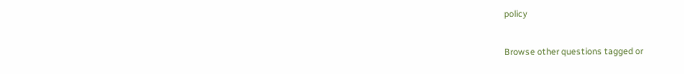policy

Browse other questions tagged or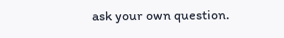ask your own question.